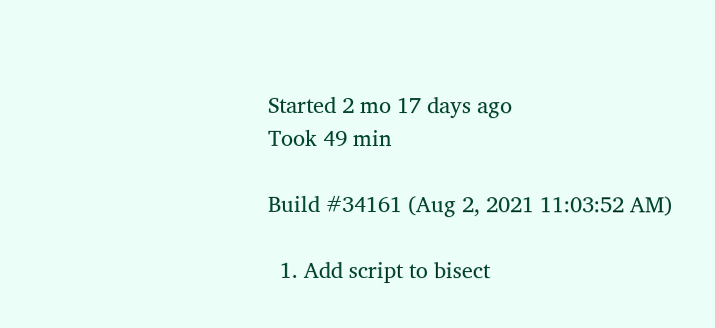Started 2 mo 17 days ago
Took 49 min

Build #34161 (Aug 2, 2021 11:03:52 AM)

  1. Add script to bisect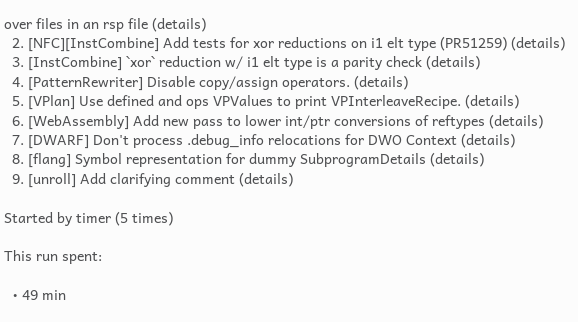over files in an rsp file (details)
  2. [NFC][InstCombine] Add tests for xor reductions on i1 elt type (PR51259) (details)
  3. [InstCombine] `xor` reduction w/ i1 elt type is a parity check (details)
  4. [PatternRewriter] Disable copy/assign operators. (details)
  5. [VPlan] Use defined and ops VPValues to print VPInterleaveRecipe. (details)
  6. [WebAssembly] Add new pass to lower int/ptr conversions of reftypes (details)
  7. [DWARF] Don't process .debug_info relocations for DWO Context (details)
  8. [flang] Symbol representation for dummy SubprogramDetails (details)
  9. [unroll] Add clarifying comment (details)

Started by timer (5 times)

This run spent:

  • 49 min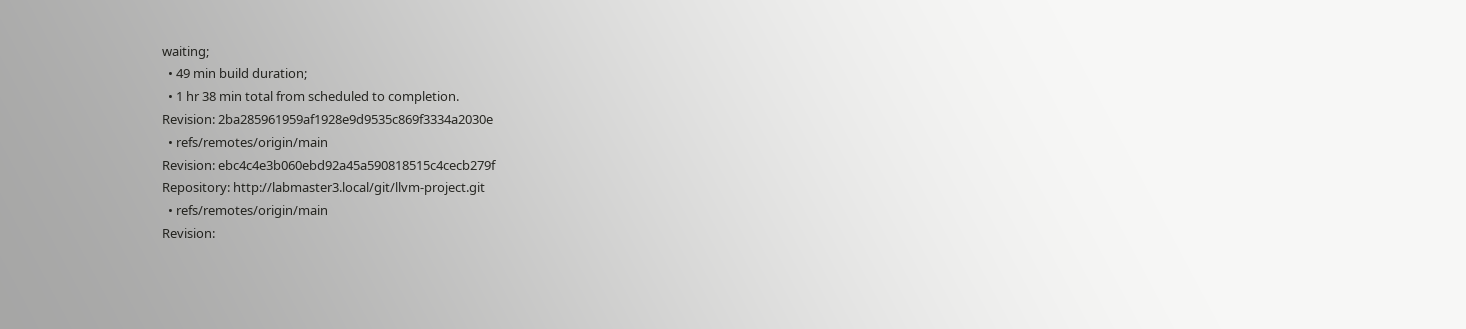waiting;
  • 49 min build duration;
  • 1 hr 38 min total from scheduled to completion.
Revision: 2ba285961959af1928e9d9535c869f3334a2030e
  • refs/remotes/origin/main
Revision: ebc4c4e3b060ebd92a45a590818515c4cecb279f
Repository: http://labmaster3.local/git/llvm-project.git
  • refs/remotes/origin/main
Revision: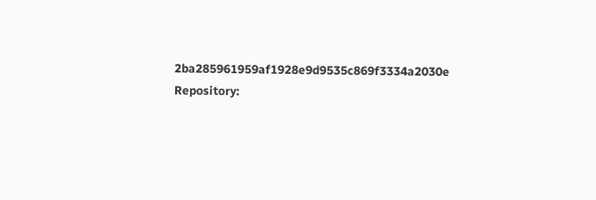2ba285961959af1928e9d9535c869f3334a2030e
Repository: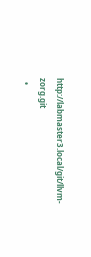http://labmaster3.local/git/llvm-zorg.git
  •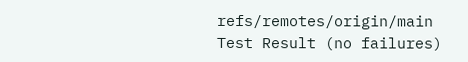refs/remotes/origin/main
Test Result (no failures)